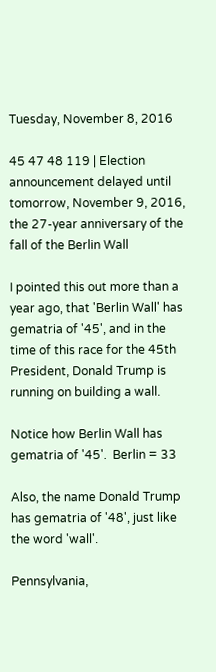Tuesday, November 8, 2016

45 47 48 119 | Election announcement delayed until tomorrow, November 9, 2016, the 27-year anniversary of the fall of the Berlin Wall

I pointed this out more than a year ago, that 'Berlin Wall' has gematria of '45', and in the time of this race for the 45th President, Donald Trump is running on building a wall.

Notice how Berlin Wall has gematria of '45'.  Berlin = 33

Also, the name Donald Trump has gematria of '48', just like the word 'wall'.

Pennsylvania,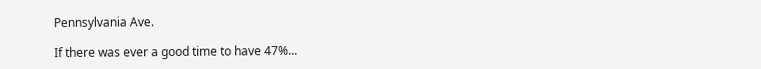Pennsylvania Ave.

If there was ever a good time to have 47%...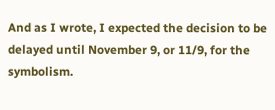And as I wrote, I expected the decision to be delayed until November 9, or 11/9, for the symbolism.